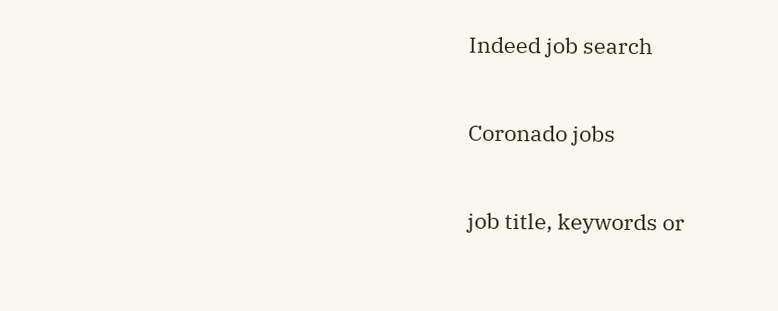Indeed job search

Coronado jobs

job title, keywords or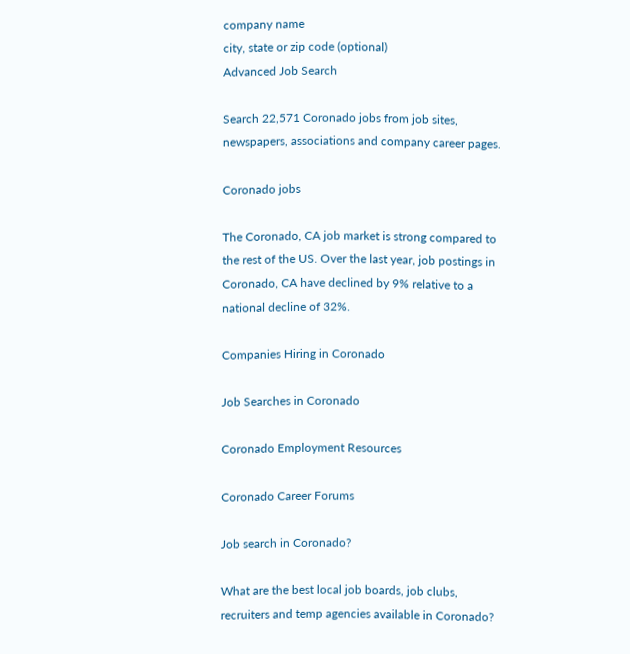company name
city, state or zip code (optional)
Advanced Job Search

Search 22,571 Coronado jobs from job sites, newspapers, associations and company career pages.

Coronado jobs

The Coronado, CA job market is strong compared to the rest of the US. Over the last year, job postings in Coronado, CA have declined by 9% relative to a national decline of 32%.

Companies Hiring in Coronado

Job Searches in Coronado

Coronado Employment Resources

Coronado Career Forums

Job search in Coronado?

What are the best local job boards, job clubs, recruiters and temp agencies available in Coronado?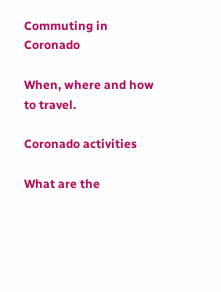Commuting in Coronado

When, where and how to travel.

Coronado activities

What are the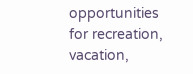opportunities for recreation, vacation,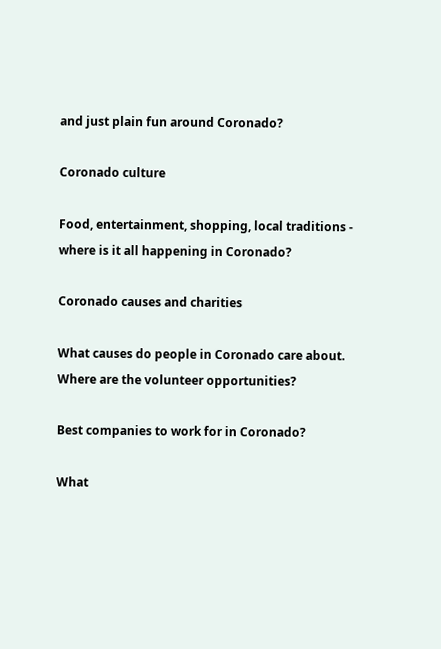and just plain fun around Coronado?

Coronado culture

Food, entertainment, shopping, local traditions - where is it all happening in Coronado?

Coronado causes and charities

What causes do people in Coronado care about. Where are the volunteer opportunities?

Best companies to work for in Coronado?

What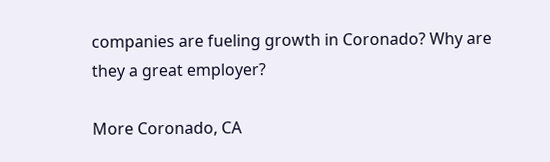companies are fueling growth in Coronado? Why are they a great employer?

More Coronado, CA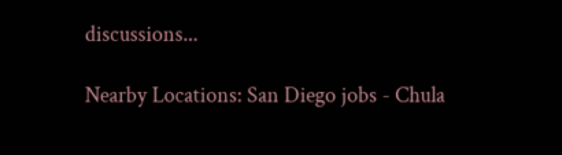discussions...

Nearby Locations: San Diego jobs - Chula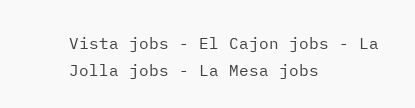Vista jobs - El Cajon jobs - La Jolla jobs - La Mesa jobs